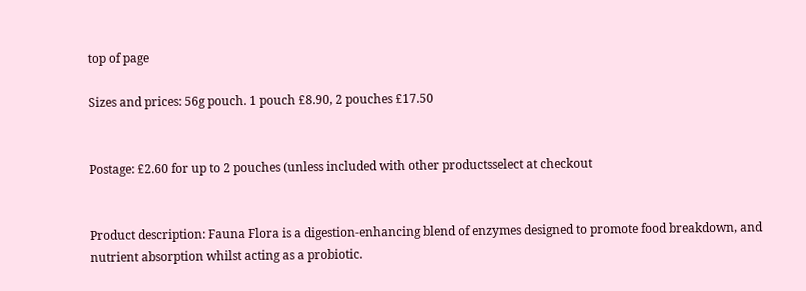top of page

Sizes and prices: 56g pouch. 1 pouch £8.90, 2 pouches £17.50


Postage: £2.60 for up to 2 pouches (unless included with other productsselect at checkout


Product description: Fauna Flora is a digestion-enhancing blend of enzymes designed to promote food breakdown, and nutrient absorption whilst acting as a probiotic.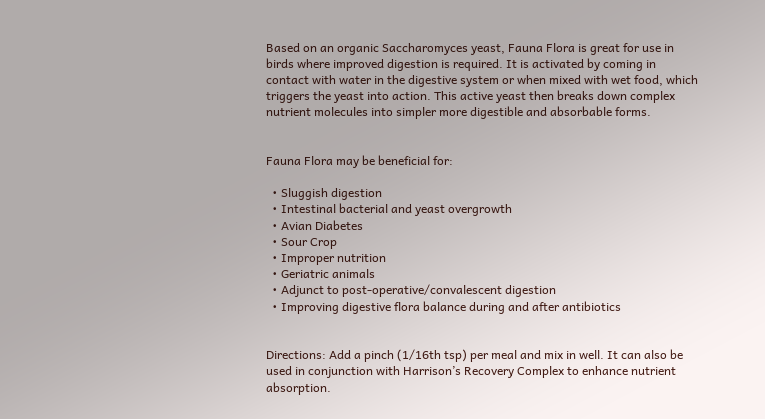Based on an organic Saccharomyces yeast, Fauna Flora is great for use in birds where improved digestion is required. It is activated by coming in contact with water in the digestive system or when mixed with wet food, which triggers the yeast into action. This active yeast then breaks down complex nutrient molecules into simpler more digestible and absorbable forms.


Fauna Flora may be beneficial for:

  • Sluggish digestion
  • Intestinal bacterial and yeast overgrowth
  • Avian Diabetes
  • Sour Crop
  • Improper nutrition
  • Geriatric animals
  • Adjunct to post-operative/convalescent digestion
  • Improving digestive flora balance during and after antibiotics


Directions: Add a pinch (1/16th tsp) per meal and mix in well. It can also be used in conjunction with Harrison’s Recovery Complex to enhance nutrient absorption.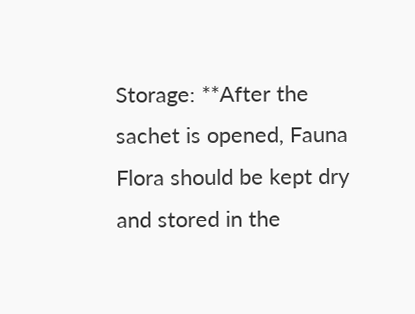Storage: **After the sachet is opened, Fauna Flora should be kept dry and stored in the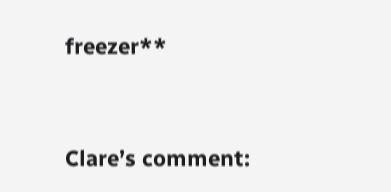freezer**


Clare’s comment: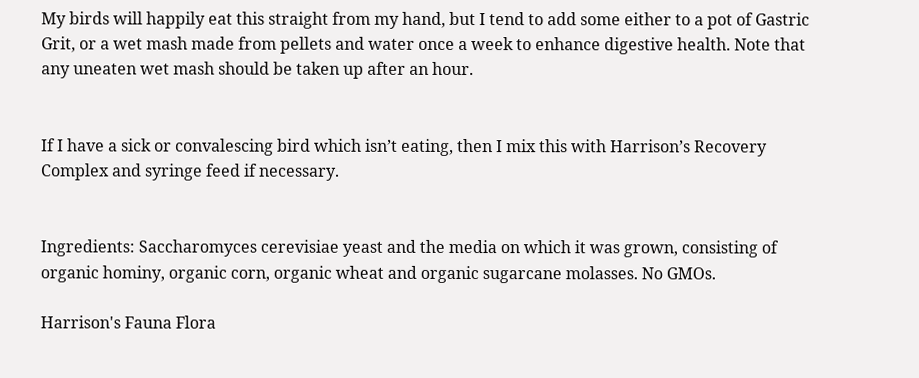My birds will happily eat this straight from my hand, but I tend to add some either to a pot of Gastric Grit, or a wet mash made from pellets and water once a week to enhance digestive health. Note that any uneaten wet mash should be taken up after an hour.


If I have a sick or convalescing bird which isn’t eating, then I mix this with Harrison’s Recovery Complex and syringe feed if necessary.


Ingredients: Saccharomyces cerevisiae yeast and the media on which it was grown, consisting of organic hominy, organic corn, organic wheat and organic sugarcane molasses. No GMOs.

Harrison's Fauna Flora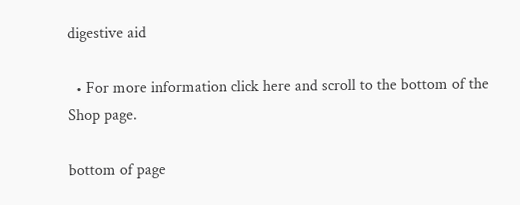digestive aid

  • For more information click here and scroll to the bottom of the Shop page.

bottom of page